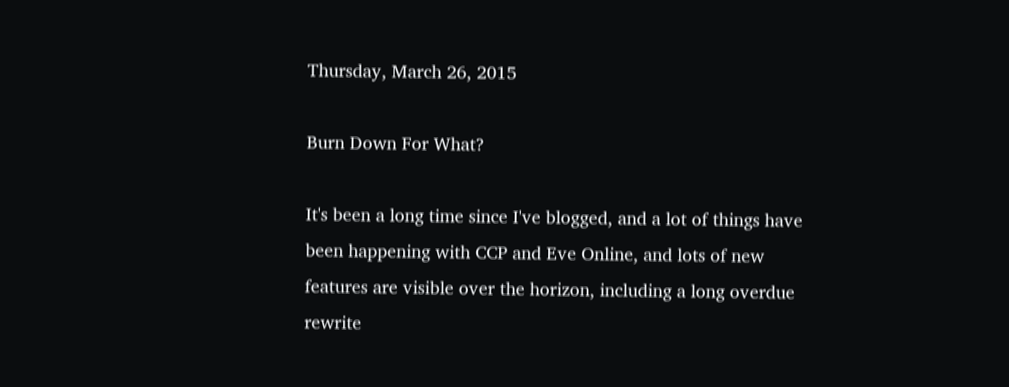Thursday, March 26, 2015

Burn Down For What?

It's been a long time since I've blogged, and a lot of things have been happening with CCP and Eve Online, and lots of new features are visible over the horizon, including a long overdue rewrite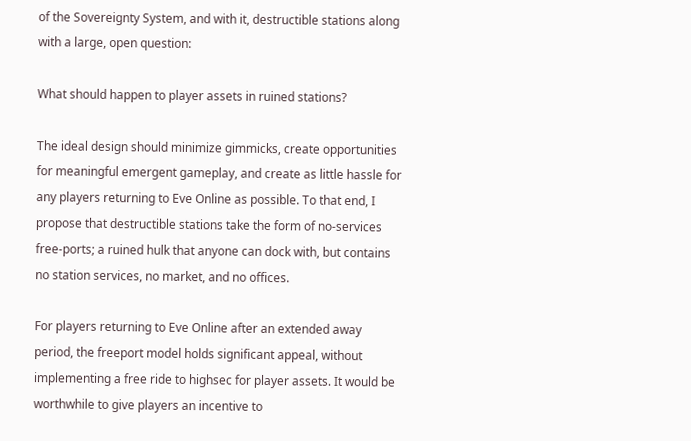of the Sovereignty System, and with it, destructible stations along with a large, open question:

What should happen to player assets in ruined stations?

The ideal design should minimize gimmicks, create opportunities for meaningful emergent gameplay, and create as little hassle for any players returning to Eve Online as possible. To that end, I propose that destructible stations take the form of no-services free-ports; a ruined hulk that anyone can dock with, but contains no station services, no market, and no offices.

For players returning to Eve Online after an extended away period, the freeport model holds significant appeal, without implementing a free ride to highsec for player assets. It would be worthwhile to give players an incentive to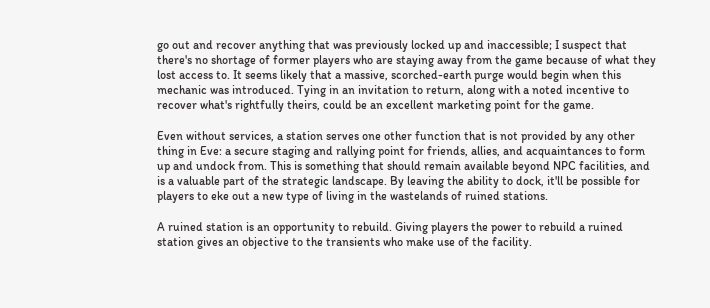go out and recover anything that was previously locked up and inaccessible; I suspect that there's no shortage of former players who are staying away from the game because of what they lost access to. It seems likely that a massive, scorched-earth purge would begin when this mechanic was introduced. Tying in an invitation to return, along with a noted incentive to recover what's rightfully theirs, could be an excellent marketing point for the game.

Even without services, a station serves one other function that is not provided by any other thing in Eve: a secure staging and rallying point for friends, allies, and acquaintances to form up and undock from. This is something that should remain available beyond NPC facilities, and is a valuable part of the strategic landscape. By leaving the ability to dock, it'll be possible for players to eke out a new type of living in the wastelands of ruined stations.

A ruined station is an opportunity to rebuild. Giving players the power to rebuild a ruined station gives an objective to the transients who make use of the facility.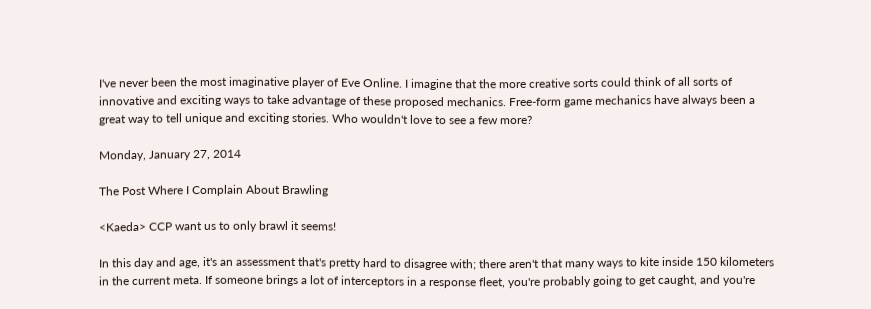I've never been the most imaginative player of Eve Online. I imagine that the more creative sorts could think of all sorts of innovative and exciting ways to take advantage of these proposed mechanics. Free-form game mechanics have always been a great way to tell unique and exciting stories. Who wouldn't love to see a few more?

Monday, January 27, 2014

The Post Where I Complain About Brawling

<Kaeda> CCP want us to only brawl it seems!

In this day and age, it's an assessment that's pretty hard to disagree with; there aren't that many ways to kite inside 150 kilometers in the current meta. If someone brings a lot of interceptors in a response fleet, you're probably going to get caught, and you're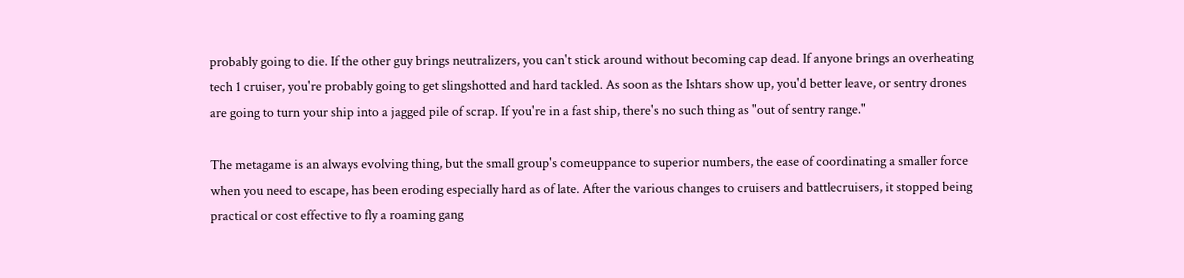probably going to die. If the other guy brings neutralizers, you can't stick around without becoming cap dead. If anyone brings an overheating tech 1 cruiser, you're probably going to get slingshotted and hard tackled. As soon as the Ishtars show up, you'd better leave, or sentry drones are going to turn your ship into a jagged pile of scrap. If you're in a fast ship, there's no such thing as "out of sentry range."

The metagame is an always evolving thing, but the small group's comeuppance to superior numbers, the ease of coordinating a smaller force when you need to escape, has been eroding especially hard as of late. After the various changes to cruisers and battlecruisers, it stopped being practical or cost effective to fly a roaming gang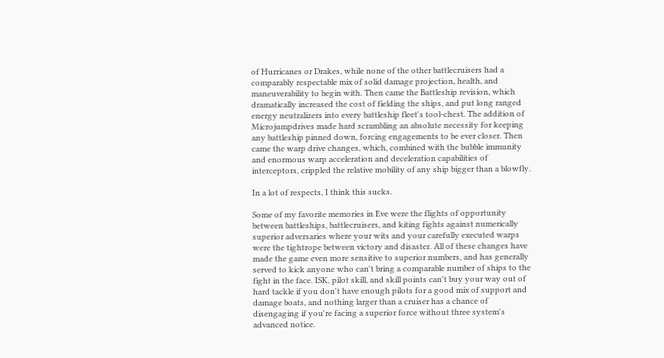of Hurricanes or Drakes, while none of the other battlecruisers had a comparably respectable mix of solid damage projection, health, and maneuverability to begin with. Then came the Battleship revision, which dramatically increased the cost of fielding the ships, and put long ranged energy neutralizers into every battleship fleet's tool-chest. The addition of Microjumpdrives made hard scrambling an absolute necessity for keeping any battleship pinned down, forcing engagements to be ever closer. Then came the warp drive changes, which, combined with the bubble immunity and enormous warp acceleration and deceleration capabilities of interceptors, crippled the relative mobility of any ship bigger than a blowfly.

In a lot of respects, I think this sucks.

Some of my favorite memories in Eve were the flights of opportunity between battleships, battlecruisers, and kiting fights against numerically superior adversaries where your wits and your carefully executed warps were the tightrope between victory and disaster. All of these changes have made the game even more sensitive to superior numbers, and has generally served to kick anyone who can't bring a comparable number of ships to the fight in the face. ISK, pilot skill, and skill points can't buy your way out of hard tackle if you don't have enough pilots for a good mix of support and damage boats, and nothing larger than a cruiser has a chance of disengaging if you're facing a superior force without three system's advanced notice.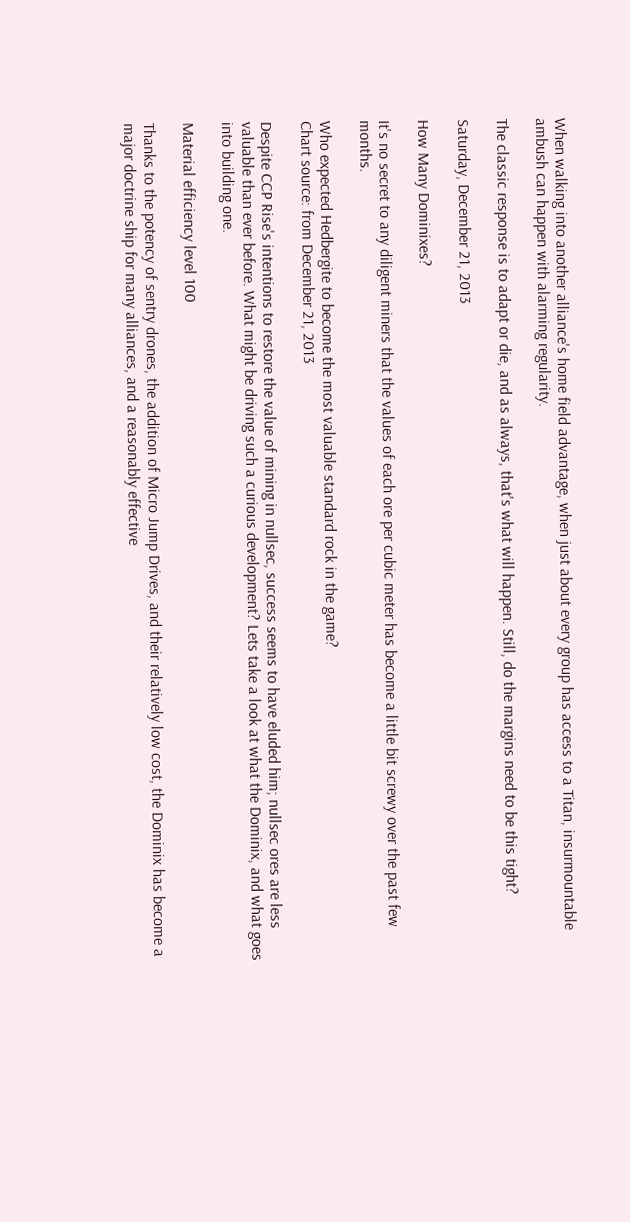When walking into another alliance's home field advantage, when just about every group has access to a Titan, insurmountable ambush can happen with alarming regularity.

The classic response is to adapt or die, and as always, that's what will happen. Still, do the margins need to be this tight?

Saturday, December 21, 2013

How Many Dominixes?

It's no secret to any diligent miners that the values of each ore per cubic meter has become a little bit screwy over the past few months.

Who expected Hedbergite to become the most valuable standard rock in the game?
Chart source: from December 21, 2013

Despite CCP Rise's intentions to restore the value of mining in nullsec, success seems to have eluded him; nullsec ores are less valuable than ever before. What might be driving such a curious development? Lets take a look at what the Dominix, and what goes into building one.

Material efficiency level 100

Thanks to the potency of sentry drones, the addition of Micro Jump Drives, and their relatively low cost, the Dominix has become a major doctrine ship for many alliances, and a reasonably effective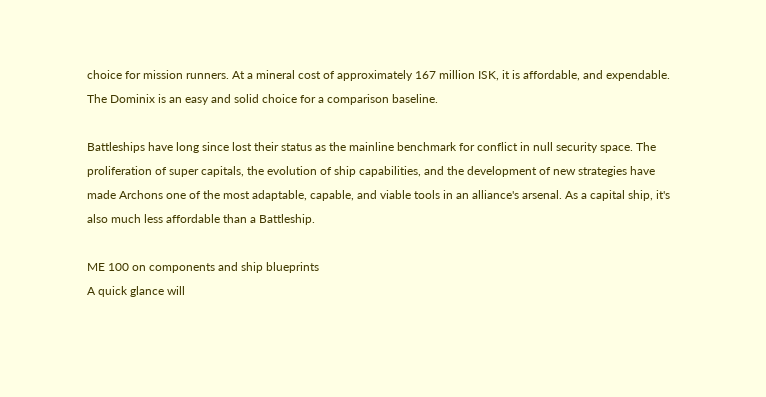choice for mission runners. At a mineral cost of approximately 167 million ISK, it is affordable, and expendable. The Dominix is an easy and solid choice for a comparison baseline.

Battleships have long since lost their status as the mainline benchmark for conflict in null security space. The proliferation of super capitals, the evolution of ship capabilities, and the development of new strategies have made Archons one of the most adaptable, capable, and viable tools in an alliance's arsenal. As a capital ship, it's also much less affordable than a Battleship.

ME 100 on components and ship blueprints
A quick glance will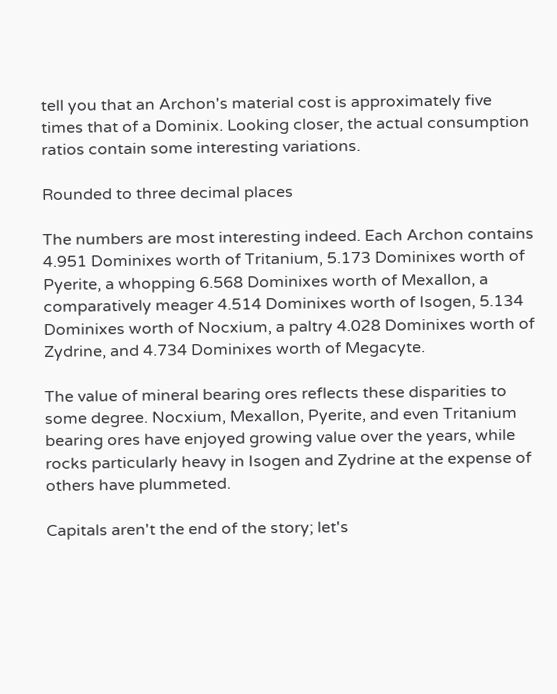tell you that an Archon's material cost is approximately five times that of a Dominix. Looking closer, the actual consumption ratios contain some interesting variations.

Rounded to three decimal places

The numbers are most interesting indeed. Each Archon contains 4.951 Dominixes worth of Tritanium, 5.173 Dominixes worth of Pyerite, a whopping 6.568 Dominixes worth of Mexallon, a comparatively meager 4.514 Dominixes worth of Isogen, 5.134 Dominixes worth of Nocxium, a paltry 4.028 Dominixes worth of Zydrine, and 4.734 Dominixes worth of Megacyte.

The value of mineral bearing ores reflects these disparities to some degree. Nocxium, Mexallon, Pyerite, and even Tritanium bearing ores have enjoyed growing value over the years, while rocks particularly heavy in Isogen and Zydrine at the expense of others have plummeted.

Capitals aren't the end of the story; let's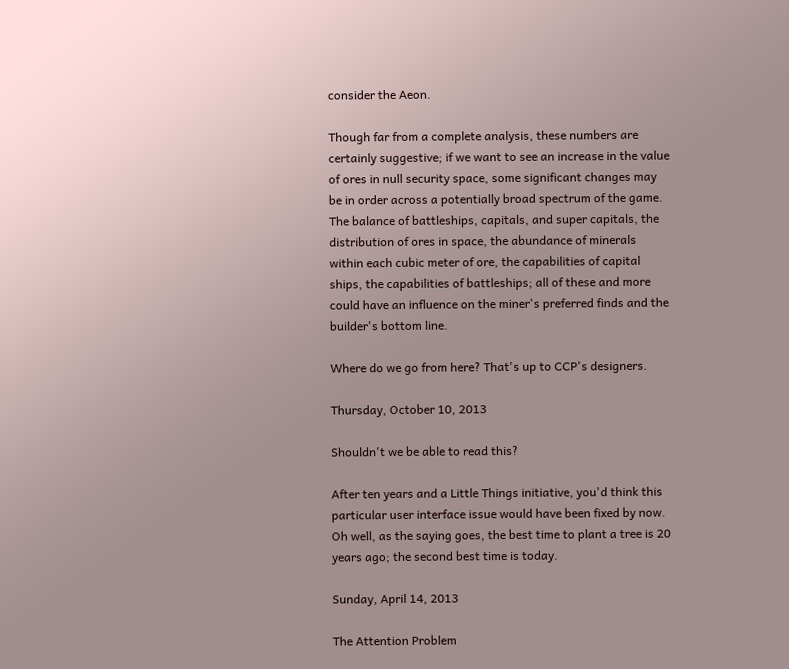consider the Aeon.

Though far from a complete analysis, these numbers are certainly suggestive; if we want to see an increase in the value of ores in null security space, some significant changes may be in order across a potentially broad spectrum of the game. The balance of battleships, capitals, and super capitals, the distribution of ores in space, the abundance of minerals within each cubic meter of ore, the capabilities of capital ships, the capabilities of battleships; all of these and more could have an influence on the miner's preferred finds and the builder's bottom line.

Where do we go from here? That's up to CCP's designers.

Thursday, October 10, 2013

Shouldn't we be able to read this?

After ten years and a Little Things initiative, you'd think this particular user interface issue would have been fixed by now. Oh well, as the saying goes, the best time to plant a tree is 20 years ago; the second best time is today.

Sunday, April 14, 2013

The Attention Problem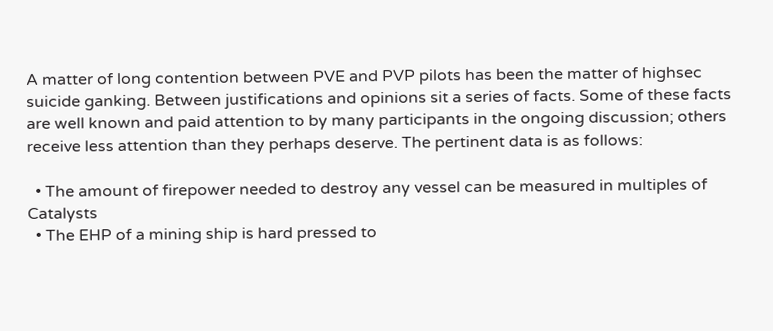A matter of long contention between PVE and PVP pilots has been the matter of highsec suicide ganking. Between justifications and opinions sit a series of facts. Some of these facts are well known and paid attention to by many participants in the ongoing discussion; others receive less attention than they perhaps deserve. The pertinent data is as follows:

  • The amount of firepower needed to destroy any vessel can be measured in multiples of Catalysts
  • The EHP of a mining ship is hard pressed to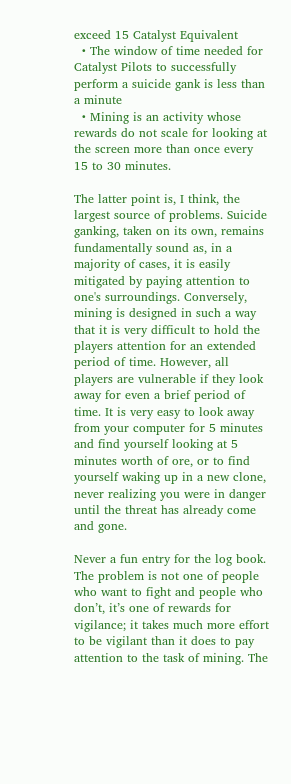exceed 15 Catalyst Equivalent
  • The window of time needed for Catalyst Pilots to successfully perform a suicide gank is less than a minute
  • Mining is an activity whose rewards do not scale for looking at the screen more than once every 15 to 30 minutes.

The latter point is, I think, the largest source of problems. Suicide ganking, taken on its own, remains fundamentally sound as, in a majority of cases, it is easily mitigated by paying attention to one's surroundings. Conversely, mining is designed in such a way that it is very difficult to hold the players attention for an extended period of time. However, all players are vulnerable if they look away for even a brief period of time. It is very easy to look away from your computer for 5 minutes and find yourself looking at 5 minutes worth of ore, or to find yourself waking up in a new clone, never realizing you were in danger until the threat has already come and gone.

Never a fun entry for the log book.
The problem is not one of people who want to fight and people who don’t, it’s one of rewards for vigilance; it takes much more effort to be vigilant than it does to pay attention to the task of mining. The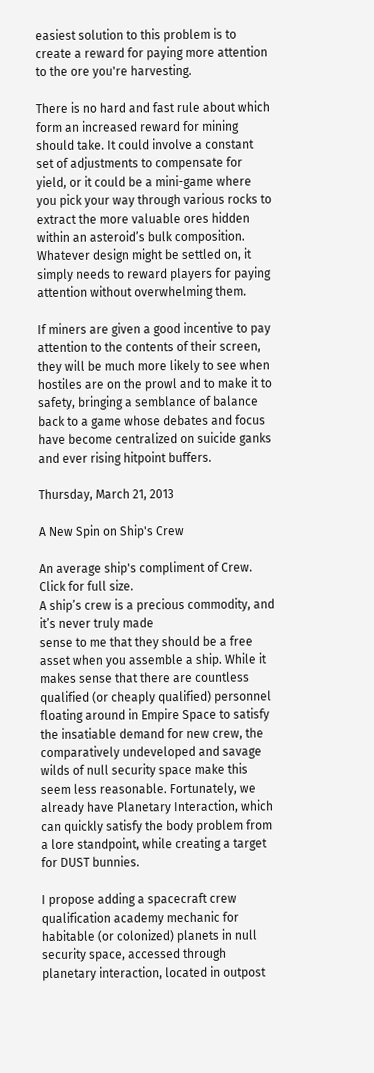easiest solution to this problem is to create a reward for paying more attention to the ore you're harvesting.

There is no hard and fast rule about which form an increased reward for mining should take. It could involve a constant set of adjustments to compensate for yield, or it could be a mini-game where you pick your way through various rocks to extract the more valuable ores hidden within an asteroid’s bulk composition. Whatever design might be settled on, it simply needs to reward players for paying attention without overwhelming them.

If miners are given a good incentive to pay attention to the contents of their screen, they will be much more likely to see when hostiles are on the prowl and to make it to safety, bringing a semblance of balance back to a game whose debates and focus have become centralized on suicide ganks and ever rising hitpoint buffers.

Thursday, March 21, 2013

A New Spin on Ship's Crew

An average ship's compliment of Crew.
Click for full size.
A ship’s crew is a precious commodity, and it’s never truly made
sense to me that they should be a free asset when you assemble a ship. While it makes sense that there are countless qualified (or cheaply qualified) personnel floating around in Empire Space to satisfy the insatiable demand for new crew, the comparatively undeveloped and savage wilds of null security space make this seem less reasonable. Fortunately, we already have Planetary Interaction, which can quickly satisfy the body problem from a lore standpoint, while creating a target for DUST bunnies.

I propose adding a spacecraft crew qualification academy mechanic for habitable (or colonized) planets in null security space, accessed through planetary interaction, located in outpost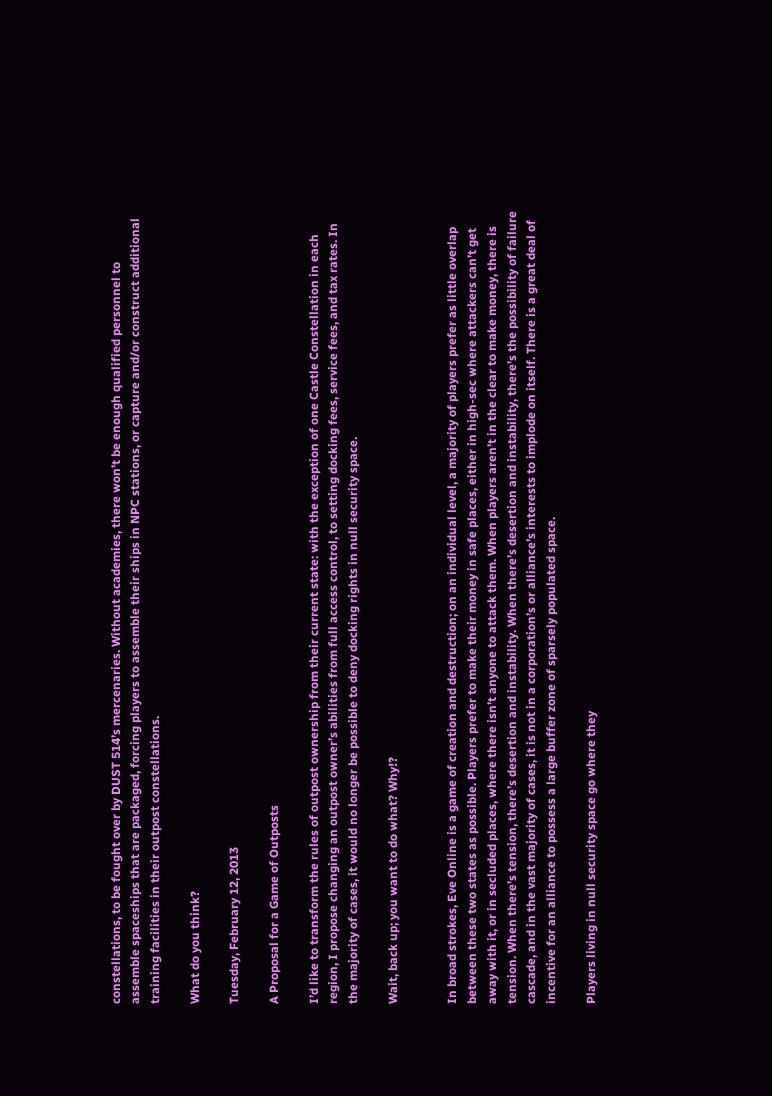constellations, to be fought over by DUST 514’s mercenaries. Without academies, there won’t be enough qualified personnel to assemble spaceships that are packaged, forcing players to assemble their ships in NPC stations, or capture and/or construct additional training facilities in their outpost constellations.

What do you think?

Tuesday, February 12, 2013

A Proposal for a Game of Outposts

I’d like to transform the rules of outpost ownership from their current state: with the exception of one Castle Constellation in each region, I propose changing an outpost owner’s abilities from full access control, to setting docking fees, service fees, and tax rates. In the majority of cases, it would no longer be possible to deny docking rights in null security space.

Wait, back up; you want to do what? Why!?


In broad strokes, Eve Online is a game of creation and destruction; on an individual level, a majority of players prefer as little overlap between these two states as possible. Players prefer to make their money in safe places, either in high-sec where attackers can’t get away with it, or in secluded places, where there isn’t anyone to attack them. When players aren’t in the clear to make money, there is tension. When there’s tension, there’s desertion and instability. When there’s desertion and instability, there’s the possibility of failure cascade, and in the vast majority of cases, it is not in a corporation’s or alliance’s interests to implode on itself. There is a great deal of incentive for an alliance to possess a large buffer zone of sparsely populated space.

Players living in null security space go where they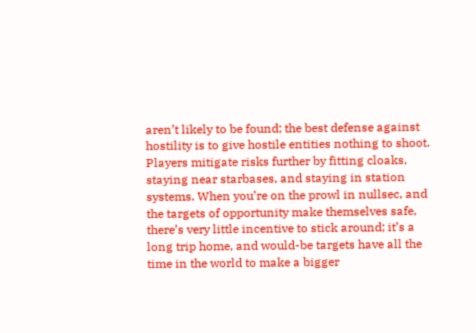aren’t likely to be found; the best defense against hostility is to give hostile entities nothing to shoot. Players mitigate risks further by fitting cloaks, staying near starbases, and staying in station systems. When you’re on the prowl in nullsec, and the targets of opportunity make themselves safe, there’s very little incentive to stick around; it’s a long trip home, and would-be targets have all the time in the world to make a bigger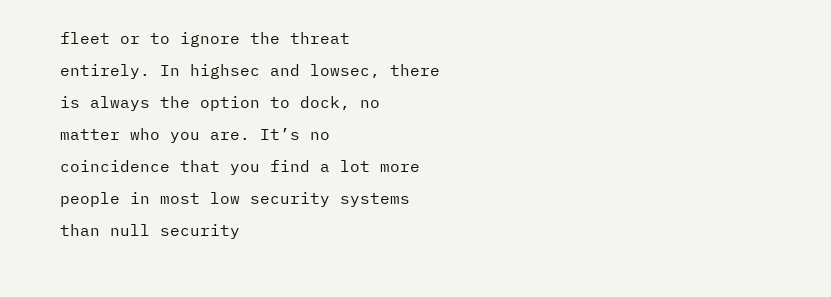fleet or to ignore the threat entirely. In highsec and lowsec, there is always the option to dock, no matter who you are. It’s no coincidence that you find a lot more people in most low security systems than null security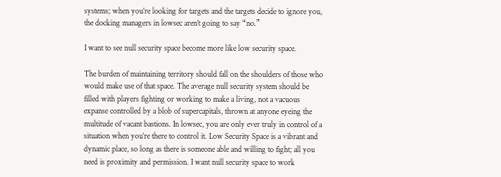systems; when you’re looking for targets and the targets decide to ignore you, the docking managers in lowsec aren’t going to say “no.”

I want to see null security space become more like low security space.

The burden of maintaining territory should fall on the shoulders of those who would make use of that space. The average null security system should be filled with players fighting or working to make a living, not a vacuous expanse controlled by a blob of supercapitals, thrown at anyone eyeing the multitude of vacant bastions. In lowsec, you are only ever truly in control of a situation when you’re there to control it. Low Security Space is a vibrant and dynamic place, so long as there is someone able and willing to fight; all you need is proximity and permission. I want null security space to work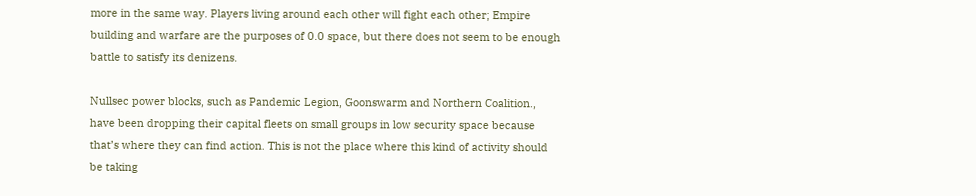more in the same way. Players living around each other will fight each other; Empire building and warfare are the purposes of 0.0 space, but there does not seem to be enough battle to satisfy its denizens.

Nullsec power blocks, such as Pandemic Legion, Goonswarm and Northern Coalition., have been dropping their capital fleets on small groups in low security space because that’s where they can find action. This is not the place where this kind of activity should be taking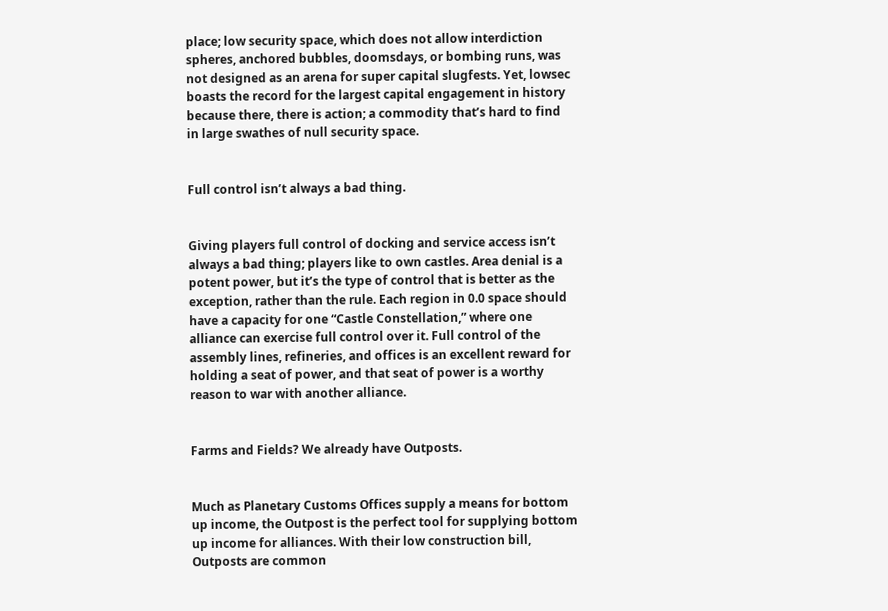place; low security space, which does not allow interdiction spheres, anchored bubbles, doomsdays, or bombing runs, was not designed as an arena for super capital slugfests. Yet, lowsec boasts the record for the largest capital engagement in history because there, there is action; a commodity that’s hard to find in large swathes of null security space.


Full control isn’t always a bad thing.


Giving players full control of docking and service access isn’t always a bad thing; players like to own castles. Area denial is a potent power, but it’s the type of control that is better as the exception, rather than the rule. Each region in 0.0 space should have a capacity for one “Castle Constellation,” where one alliance can exercise full control over it. Full control of the assembly lines, refineries, and offices is an excellent reward for holding a seat of power, and that seat of power is a worthy reason to war with another alliance.


Farms and Fields? We already have Outposts.


Much as Planetary Customs Offices supply a means for bottom up income, the Outpost is the perfect tool for supplying bottom up income for alliances. With their low construction bill, Outposts are common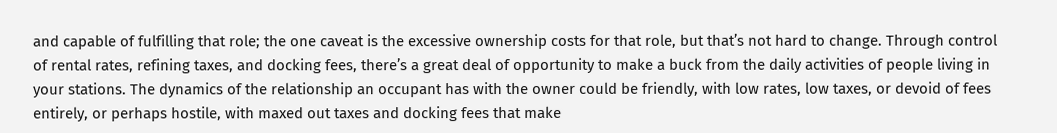and capable of fulfilling that role; the one caveat is the excessive ownership costs for that role, but that’s not hard to change. Through control of rental rates, refining taxes, and docking fees, there’s a great deal of opportunity to make a buck from the daily activities of people living in your stations. The dynamics of the relationship an occupant has with the owner could be friendly, with low rates, low taxes, or devoid of fees entirely, or perhaps hostile, with maxed out taxes and docking fees that make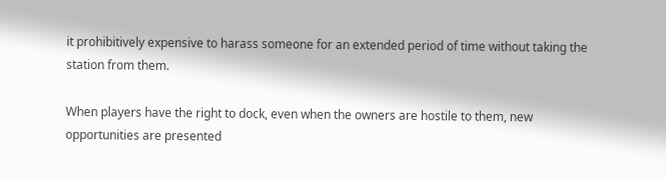it prohibitively expensive to harass someone for an extended period of time without taking the station from them.

When players have the right to dock, even when the owners are hostile to them, new opportunities are presented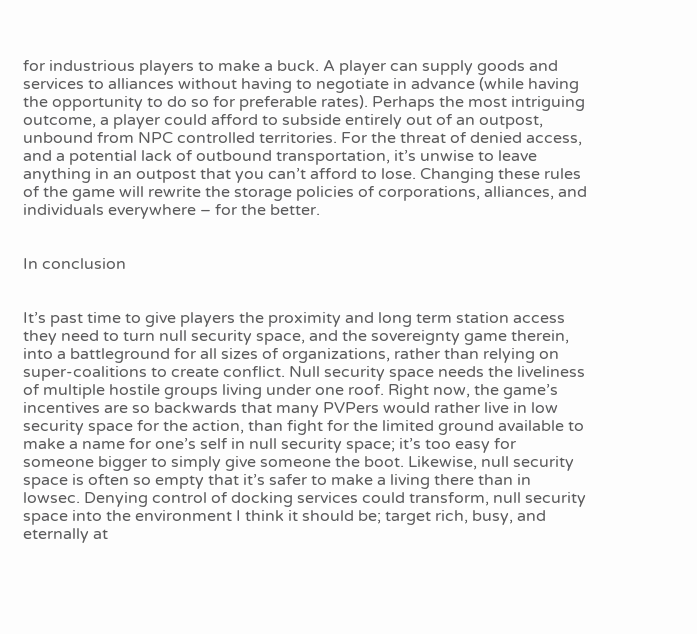for industrious players to make a buck. A player can supply goods and services to alliances without having to negotiate in advance (while having the opportunity to do so for preferable rates). Perhaps the most intriguing outcome, a player could afford to subside entirely out of an outpost, unbound from NPC controlled territories. For the threat of denied access, and a potential lack of outbound transportation, it’s unwise to leave anything in an outpost that you can’t afford to lose. Changing these rules of the game will rewrite the storage policies of corporations, alliances, and individuals everywhere – for the better.


In conclusion


It’s past time to give players the proximity and long term station access they need to turn null security space, and the sovereignty game therein, into a battleground for all sizes of organizations, rather than relying on super-coalitions to create conflict. Null security space needs the liveliness of multiple hostile groups living under one roof. Right now, the game’s incentives are so backwards that many PVPers would rather live in low security space for the action, than fight for the limited ground available to make a name for one’s self in null security space; it’s too easy for someone bigger to simply give someone the boot. Likewise, null security space is often so empty that it’s safer to make a living there than in lowsec. Denying control of docking services could transform, null security space into the environment I think it should be; target rich, busy, and eternally at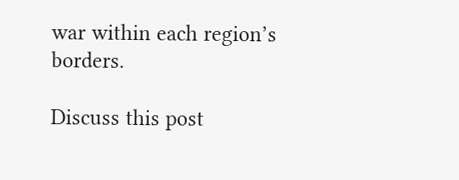war within each region’s borders.

Discuss this post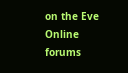on the Eve Online forums